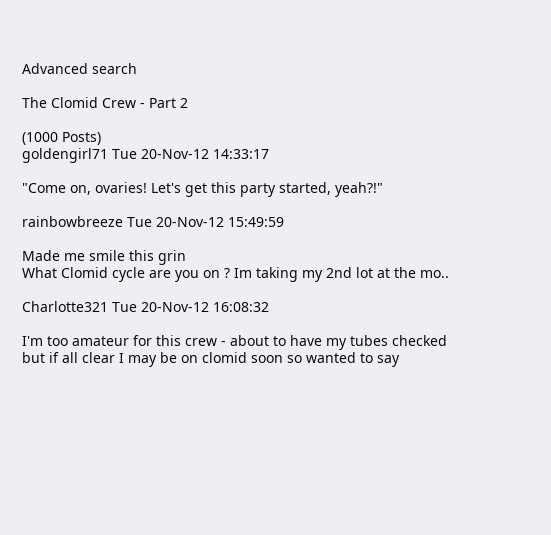Advanced search

The Clomid Crew - Part 2

(1000 Posts)
goldengirl71 Tue 20-Nov-12 14:33:17

"Come on, ovaries! Let's get this party started, yeah?!"

rainbowbreeze Tue 20-Nov-12 15:49:59

Made me smile this grin
What Clomid cycle are you on ? Im taking my 2nd lot at the mo..

Charlotte321 Tue 20-Nov-12 16:08:32

I'm too amateur for this crew - about to have my tubes checked but if all clear I may be on clomid soon so wanted to say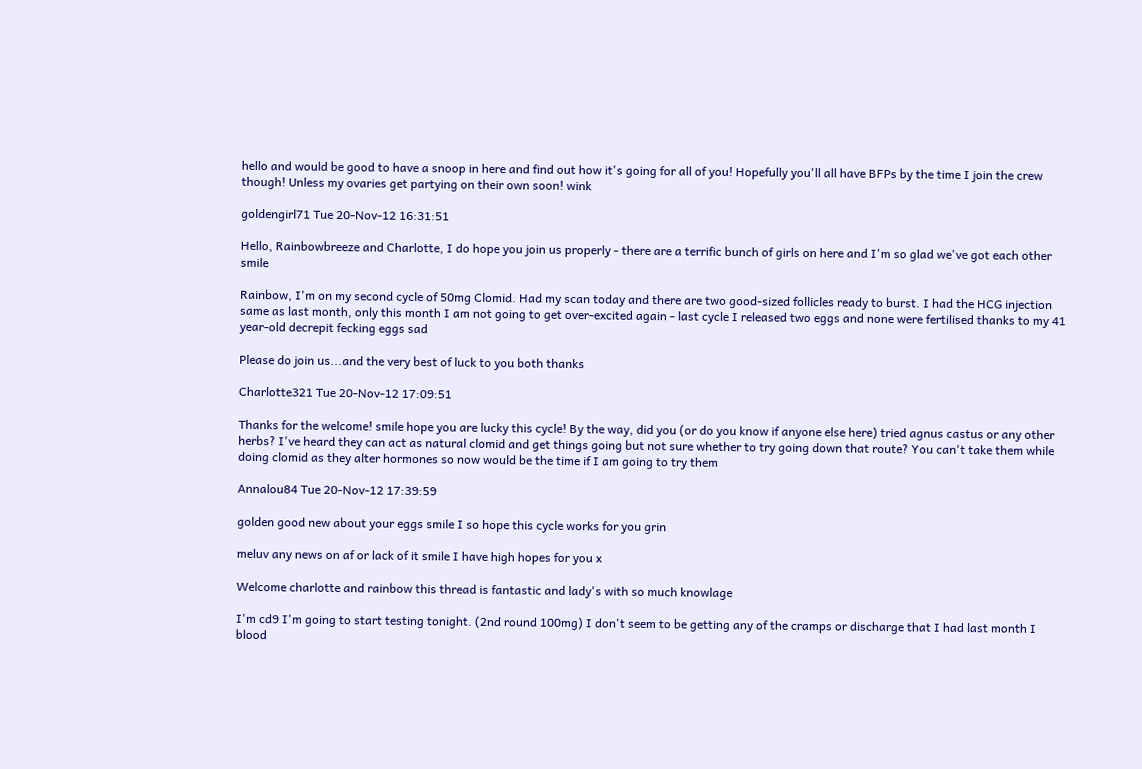hello and would be good to have a snoop in here and find out how it's going for all of you! Hopefully you'll all have BFPs by the time I join the crew though! Unless my ovaries get partying on their own soon! wink

goldengirl71 Tue 20-Nov-12 16:31:51

Hello, Rainbowbreeze and Charlotte, I do hope you join us properly - there are a terrific bunch of girls on here and I'm so glad we've got each other smile

Rainbow, I'm on my second cycle of 50mg Clomid. Had my scan today and there are two good-sized follicles ready to burst. I had the HCG injection same as last month, only this month I am not going to get over-excited again - last cycle I released two eggs and none were fertilised thanks to my 41 year-old decrepit fecking eggs sad

Please do join us...and the very best of luck to you both thanks

Charlotte321 Tue 20-Nov-12 17:09:51

Thanks for the welcome! smile hope you are lucky this cycle! By the way, did you (or do you know if anyone else here) tried agnus castus or any other herbs? I've heard they can act as natural clomid and get things going but not sure whether to try going down that route? You can't take them while doing clomid as they alter hormones so now would be the time if I am going to try them

Annalou84 Tue 20-Nov-12 17:39:59

golden good new about your eggs smile I so hope this cycle works for you grin

meluv any news on af or lack of it smile I have high hopes for you x

Welcome charlotte and rainbow this thread is fantastic and lady's with so much knowlage

I'm cd9 I'm going to start testing tonight. (2nd round 100mg) I don't seem to be getting any of the cramps or discharge that I had last month I blood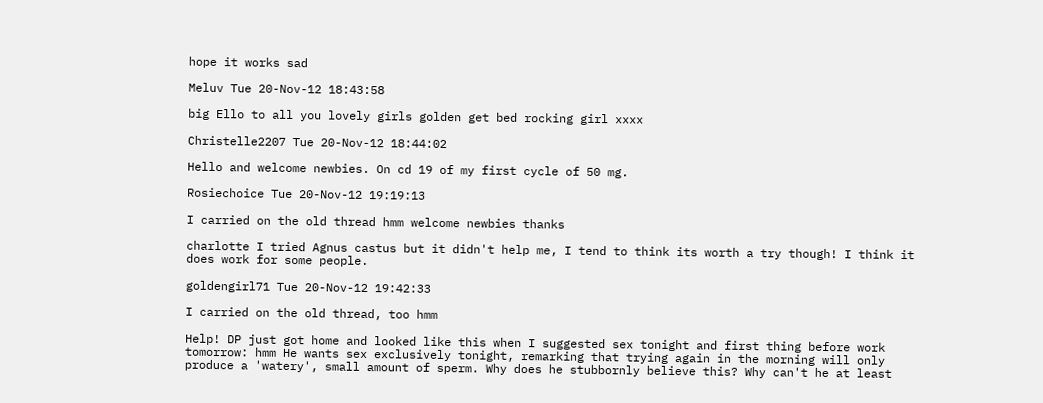hope it works sad

Meluv Tue 20-Nov-12 18:43:58

big Ello to all you lovely girls golden get bed rocking girl xxxx

Christelle2207 Tue 20-Nov-12 18:44:02

Hello and welcome newbies. On cd 19 of my first cycle of 50 mg.

Rosiechoice Tue 20-Nov-12 19:19:13

I carried on the old thread hmm welcome newbies thanks

charlotte I tried Agnus castus but it didn't help me, I tend to think its worth a try though! I think it does work for some people.

goldengirl71 Tue 20-Nov-12 19:42:33

I carried on the old thread, too hmm

Help! DP just got home and looked like this when I suggested sex tonight and first thing before work tomorrow: hmm He wants sex exclusively tonight, remarking that trying again in the morning will only produce a 'watery', small amount of sperm. Why does he stubbornly believe this? Why can't he at least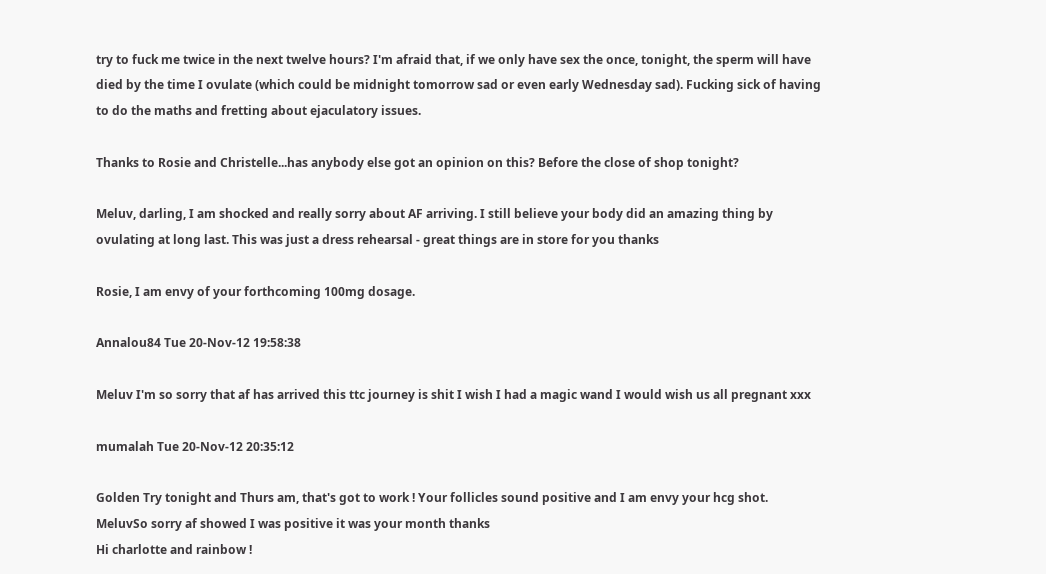try to fuck me twice in the next twelve hours? I'm afraid that, if we only have sex the once, tonight, the sperm will have died by the time I ovulate (which could be midnight tomorrow sad or even early Wednesday sad). Fucking sick of having to do the maths and fretting about ejaculatory issues.

Thanks to Rosie and Christelle...has anybody else got an opinion on this? Before the close of shop tonight?

Meluv, darling, I am shocked and really sorry about AF arriving. I still believe your body did an amazing thing by ovulating at long last. This was just a dress rehearsal - great things are in store for you thanks

Rosie, I am envy of your forthcoming 100mg dosage.

Annalou84 Tue 20-Nov-12 19:58:38

Meluv I'm so sorry that af has arrived this ttc journey is shit I wish I had a magic wand I would wish us all pregnant xxx

mumalah Tue 20-Nov-12 20:35:12

Golden Try tonight and Thurs am, that's got to work ! Your follicles sound positive and I am envy your hcg shot.
MeluvSo sorry af showed I was positive it was your month thanks
Hi charlotte and rainbow !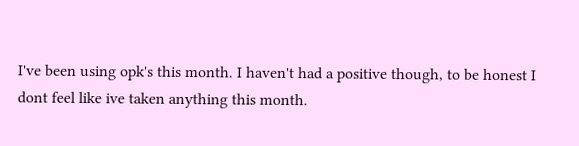I've been using opk's this month. I haven't had a positive though, to be honest I dont feel like ive taken anything this month.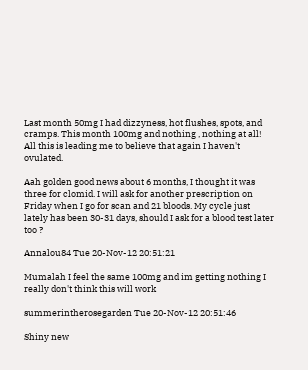Last month 50mg I had dizzyness, hot flushes, spots, and cramps. This month 100mg and nothing , nothing at all! All this is leading me to believe that again I haven't ovulated.

Aah golden good news about 6 months, I thought it was three for clomid. I will ask for another prescription on Friday when I go for scan and 21 bloods. My cycle just lately has been 30-31 days, should I ask for a blood test later too ?

Annalou84 Tue 20-Nov-12 20:51:21

Mumalah I feel the same 100mg and im getting nothing I really don't think this will work

summerintherosegarden Tue 20-Nov-12 20:51:46

Shiny new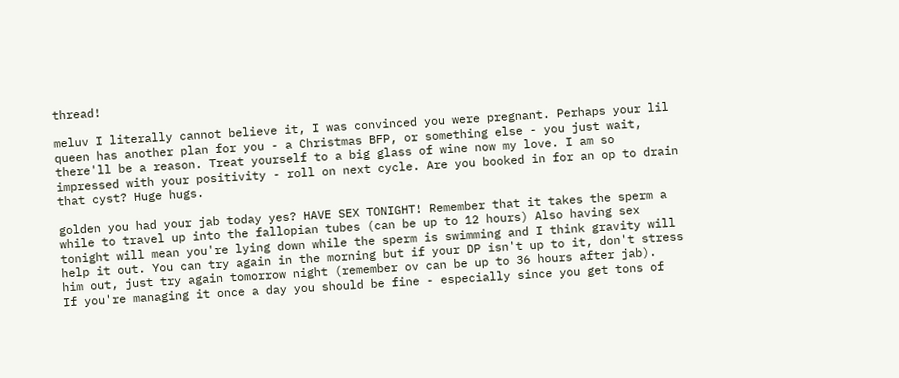thread!

meluv I literally cannot believe it, I was convinced you were pregnant. Perhaps your lil queen has another plan for you - a Christmas BFP, or something else - you just wait, there'll be a reason. Treat yourself to a big glass of wine now my love. I am so impressed with your positivity - roll on next cycle. Are you booked in for an op to drain that cyst? Huge hugs.

golden you had your jab today yes? HAVE SEX TONIGHT! Remember that it takes the sperm a while to travel up into the fallopian tubes (can be up to 12 hours) Also having sex tonight will mean you're lying down while the sperm is swimming and I think gravity will help it out. You can try again in the morning but if your DP isn't up to it, don't stress him out, just try again tomorrow night (remember ov can be up to 36 hours after jab).
If you're managing it once a day you should be fine - especially since you get tons of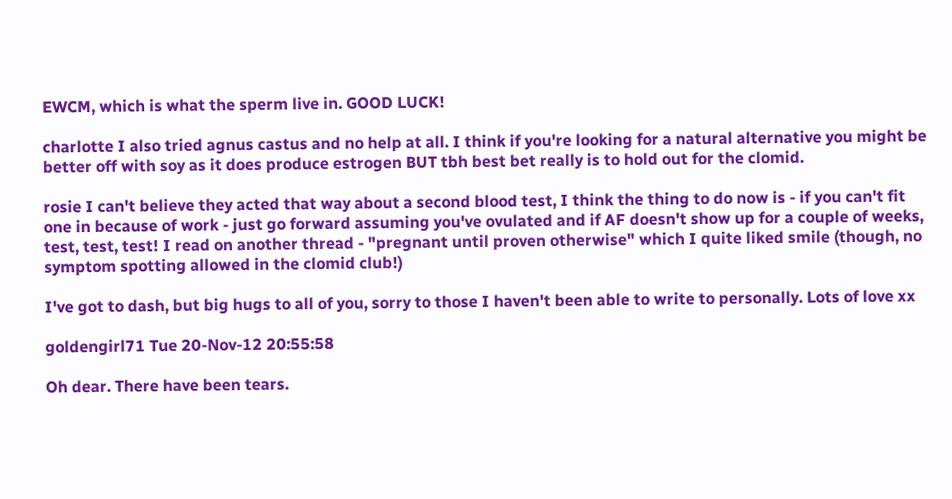EWCM, which is what the sperm live in. GOOD LUCK!

charlotte I also tried agnus castus and no help at all. I think if you're looking for a natural alternative you might be better off with soy as it does produce estrogen BUT tbh best bet really is to hold out for the clomid.

rosie I can't believe they acted that way about a second blood test, I think the thing to do now is - if you can't fit one in because of work - just go forward assuming you've ovulated and if AF doesn't show up for a couple of weeks, test, test, test! I read on another thread - "pregnant until proven otherwise" which I quite liked smile (though, no symptom spotting allowed in the clomid club!)

I've got to dash, but big hugs to all of you, sorry to those I haven't been able to write to personally. Lots of love xx

goldengirl71 Tue 20-Nov-12 20:55:58

Oh dear. There have been tears.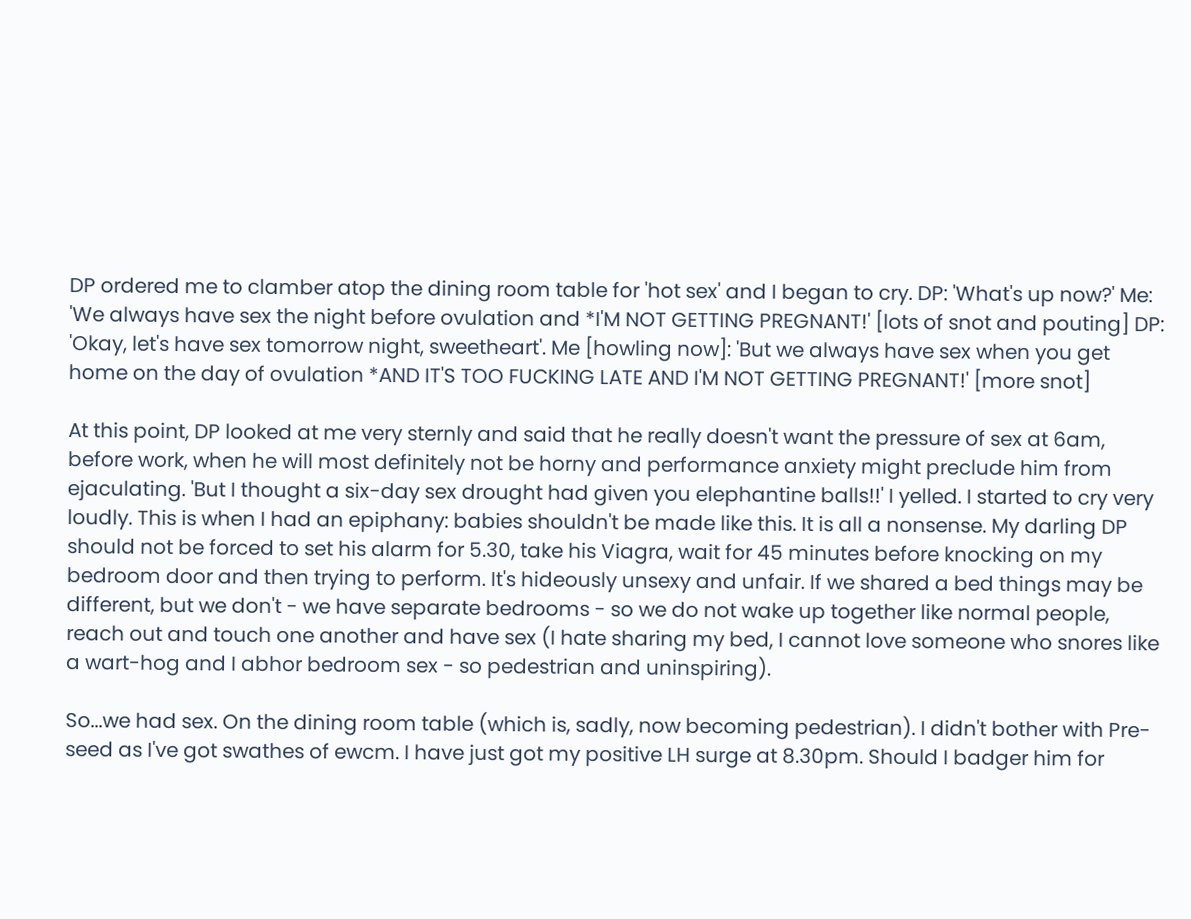DP ordered me to clamber atop the dining room table for 'hot sex' and I began to cry. DP: 'What's up now?' Me: 'We always have sex the night before ovulation and *I'M NOT GETTING PREGNANT!' [lots of snot and pouting] DP: 'Okay, let's have sex tomorrow night, sweetheart'. Me [howling now]: 'But we always have sex when you get home on the day of ovulation *AND IT'S TOO FUCKING LATE AND I'M NOT GETTING PREGNANT!' [more snot]

At this point, DP looked at me very sternly and said that he really doesn't want the pressure of sex at 6am, before work, when he will most definitely not be horny and performance anxiety might preclude him from ejaculating. 'But I thought a six-day sex drought had given you elephantine balls!!' I yelled. I started to cry very loudly. This is when I had an epiphany: babies shouldn't be made like this. It is all a nonsense. My darling DP should not be forced to set his alarm for 5.30, take his Viagra, wait for 45 minutes before knocking on my bedroom door and then trying to perform. It's hideously unsexy and unfair. If we shared a bed things may be different, but we don't - we have separate bedrooms - so we do not wake up together like normal people, reach out and touch one another and have sex (I hate sharing my bed, I cannot love someone who snores like a wart-hog and I abhor bedroom sex - so pedestrian and uninspiring).

So...we had sex. On the dining room table (which is, sadly, now becoming pedestrian). I didn't bother with Pre-seed as I've got swathes of ewcm. I have just got my positive LH surge at 8.30pm. Should I badger him for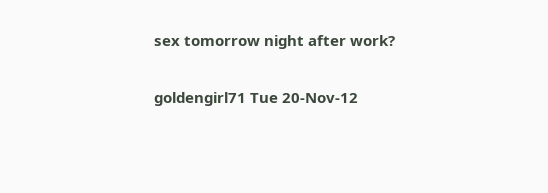sex tomorrow night after work?

goldengirl71 Tue 20-Nov-12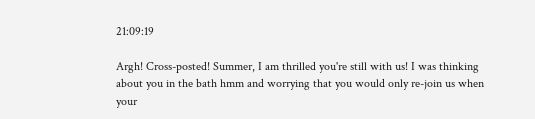21:09:19

Argh! Cross-posted! Summer, I am thrilled you're still with us! I was thinking about you in the bath hmm and worrying that you would only re-join us when your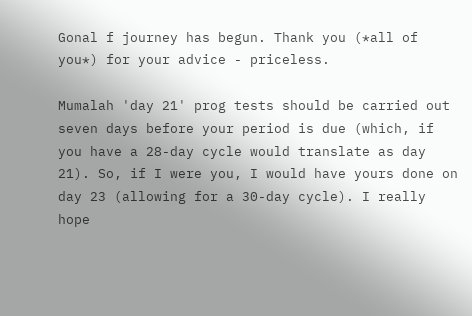Gonal f journey has begun. Thank you (*all of you*) for your advice - priceless.

Mumalah 'day 21' prog tests should be carried out seven days before your period is due (which, if you have a 28-day cycle would translate as day 21). So, if I were you, I would have yours done on day 23 (allowing for a 30-day cycle). I really hope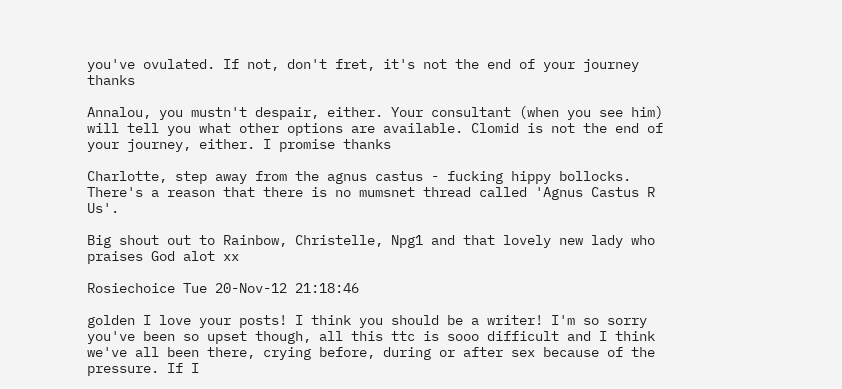you've ovulated. If not, don't fret, it's not the end of your journey thanks

Annalou, you mustn't despair, either. Your consultant (when you see him) will tell you what other options are available. Clomid is not the end of your journey, either. I promise thanks

Charlotte, step away from the agnus castus - fucking hippy bollocks. There's a reason that there is no mumsnet thread called 'Agnus Castus R Us'.

Big shout out to Rainbow, Christelle, Npg1 and that lovely new lady who praises God alot xx

Rosiechoice Tue 20-Nov-12 21:18:46

golden I love your posts! I think you should be a writer! I'm so sorry you've been so upset though, all this ttc is sooo difficult and I think we've all been there, crying before, during or after sex because of the pressure. If I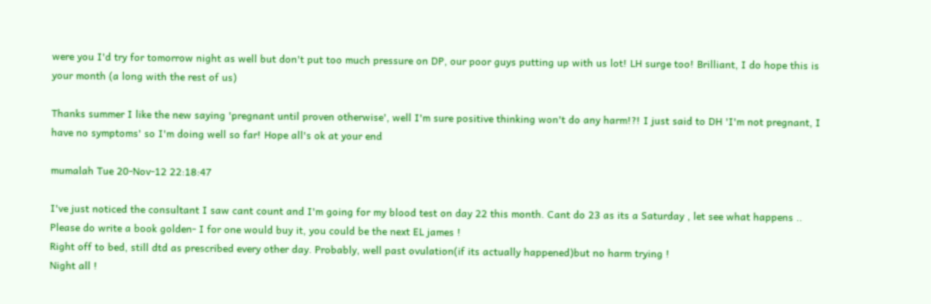were you I'd try for tomorrow night as well but don't put too much pressure on DP, our poor guys putting up with us lot! LH surge too! Brilliant, I do hope this is your month (a long with the rest of us)

Thanks summer I like the new saying 'pregnant until proven otherwise', well I'm sure positive thinking won't do any harm!?! I just said to DH 'I'm not pregnant, I have no symptoms' so I'm doing well so far! Hope all's ok at your end

mumalah Tue 20-Nov-12 22:18:47

I've just noticed the consultant I saw cant count and I'm going for my blood test on day 22 this month. Cant do 23 as its a Saturday , let see what happens ..
Please do write a book golden- I for one would buy it, you could be the next EL james !
Right off to bed, still dtd as prescribed every other day. Probably, well past ovulation(if its actually happened)but no harm trying !
Night all !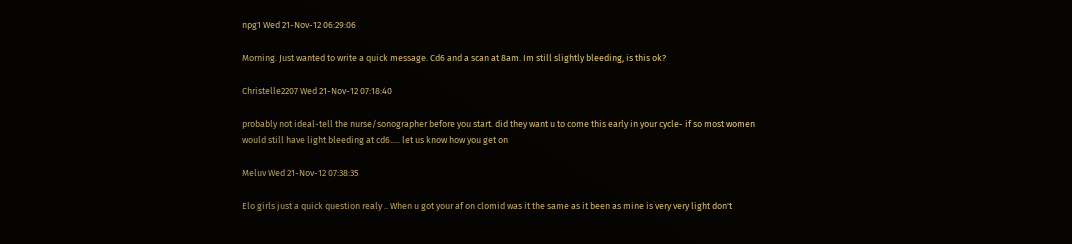npg1 Wed 21-Nov-12 06:29:06

Morning. Just wanted to write a quick message. Cd6 and a scan at 8am. Im still slightly bleeding, is this ok?

Christelle2207 Wed 21-Nov-12 07:18:40

probably not ideal-tell the nurse/sonographer before you start. did they want u to come this early in your cycle- if so most women would still have light bleeding at cd6..... let us know how you get on

Meluv Wed 21-Nov-12 07:38:35

Elo girls just a quick question realy .. When u got your af on clomid was it the same as it been as mine is very very light don't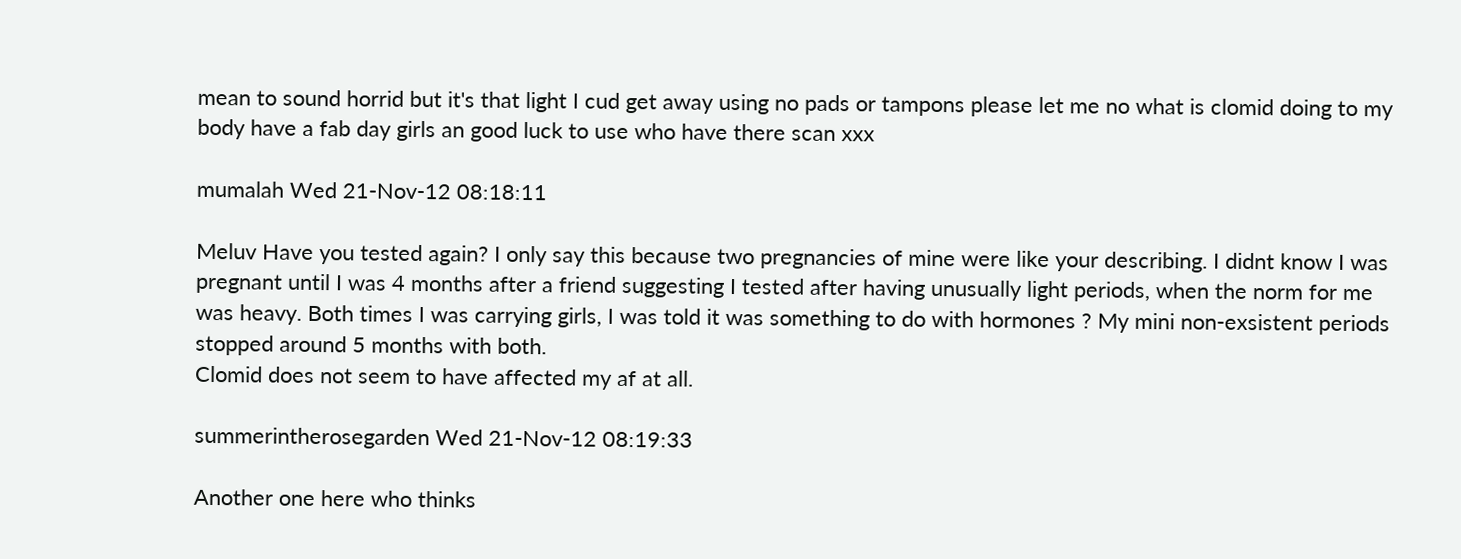mean to sound horrid but it's that light I cud get away using no pads or tampons please let me no what is clomid doing to my body have a fab day girls an good luck to use who have there scan xxx

mumalah Wed 21-Nov-12 08:18:11

Meluv Have you tested again? I only say this because two pregnancies of mine were like your describing. I didnt know I was pregnant until I was 4 months after a friend suggesting I tested after having unusually light periods, when the norm for me was heavy. Both times I was carrying girls, I was told it was something to do with hormones ? My mini non-exsistent periods stopped around 5 months with both.
Clomid does not seem to have affected my af at all.

summerintherosegarden Wed 21-Nov-12 08:19:33

Another one here who thinks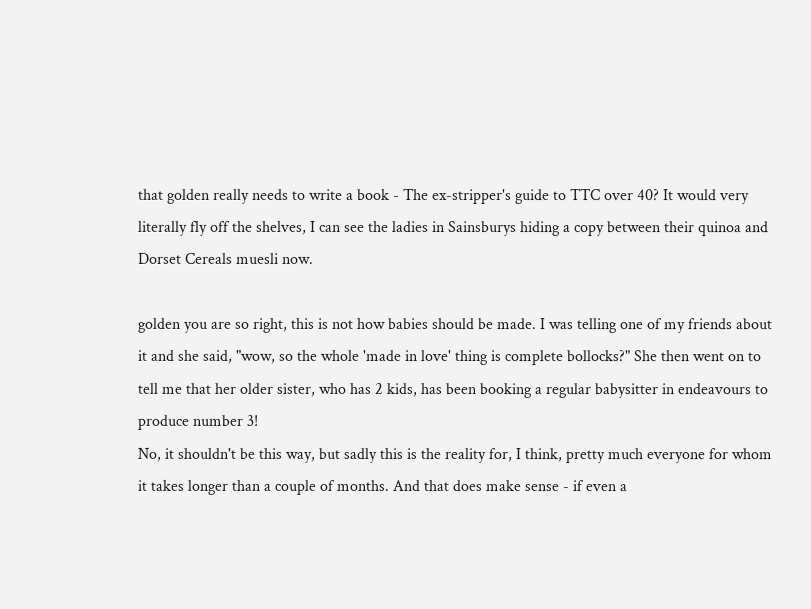that golden really needs to write a book - The ex-stripper's guide to TTC over 40? It would very literally fly off the shelves, I can see the ladies in Sainsburys hiding a copy between their quinoa and Dorset Cereals muesli now.

golden you are so right, this is not how babies should be made. I was telling one of my friends about it and she said, "wow, so the whole 'made in love' thing is complete bollocks?" She then went on to tell me that her older sister, who has 2 kids, has been booking a regular babysitter in endeavours to produce number 3!
No, it shouldn't be this way, but sadly this is the reality for, I think, pretty much everyone for whom it takes longer than a couple of months. And that does make sense - if even a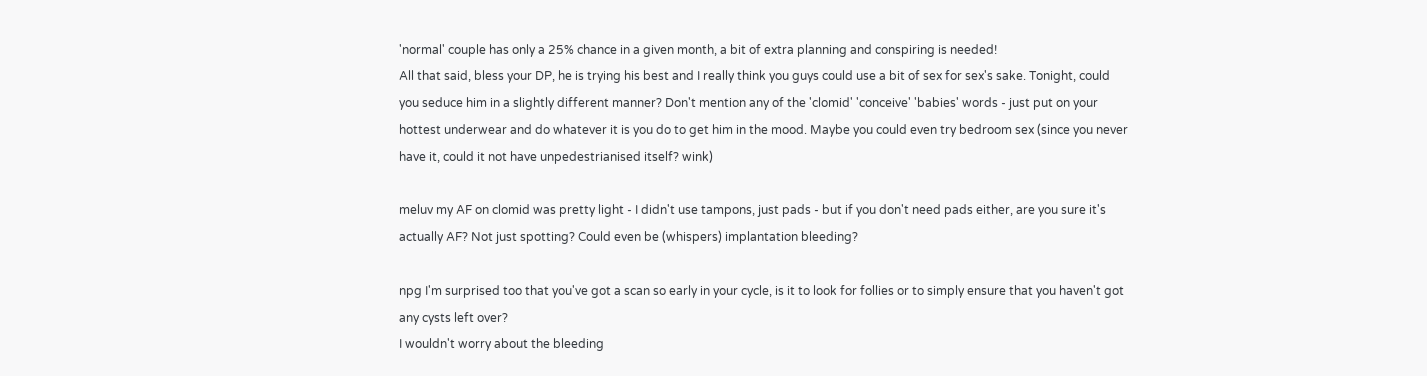'normal' couple has only a 25% chance in a given month, a bit of extra planning and conspiring is needed!
All that said, bless your DP, he is trying his best and I really think you guys could use a bit of sex for sex's sake. Tonight, could you seduce him in a slightly different manner? Don't mention any of the 'clomid' 'conceive' 'babies' words - just put on your hottest underwear and do whatever it is you do to get him in the mood. Maybe you could even try bedroom sex (since you never have it, could it not have unpedestrianised itself? wink)

meluv my AF on clomid was pretty light - I didn't use tampons, just pads - but if you don't need pads either, are you sure it's actually AF? Not just spotting? Could even be (whispers) implantation bleeding?

npg I'm surprised too that you've got a scan so early in your cycle, is it to look for follies or to simply ensure that you haven't got any cysts left over?
I wouldn't worry about the bleeding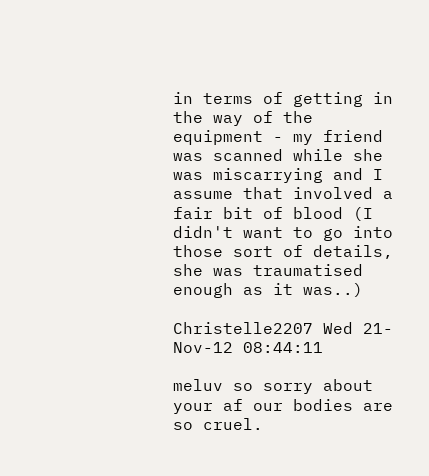in terms of getting in the way of the equipment - my friend was scanned while she was miscarrying and I assume that involved a fair bit of blood (I didn't want to go into those sort of details, she was traumatised enough as it was..)

Christelle2207 Wed 21-Nov-12 08:44:11

meluv so sorry about your af our bodies are so cruel.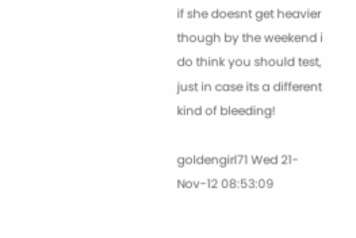if she doesnt get heavier though by the weekend i do think you should test, just in case its a different kind of bleeding!

goldengirl71 Wed 21-Nov-12 08:53:09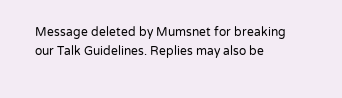Message deleted by Mumsnet for breaking our Talk Guidelines. Replies may also be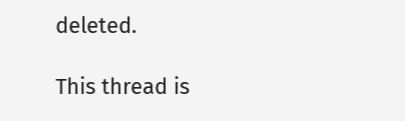deleted.

This thread is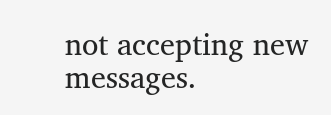not accepting new messages.